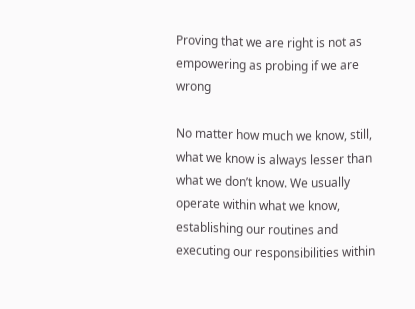Proving that we are right is not as empowering as probing if we are wrong

No matter how much we know, still, what we know is always lesser than what we don’t know. We usually operate within what we know, establishing our routines and executing our responsibilities within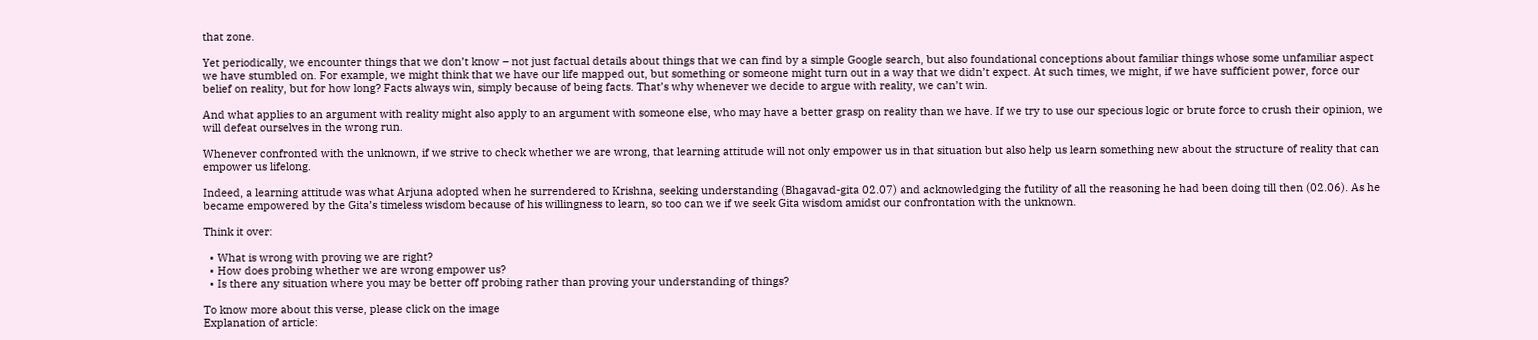that zone.

Yet periodically, we encounter things that we don’t know – not just factual details about things that we can find by a simple Google search, but also foundational conceptions about familiar things whose some unfamiliar aspect we have stumbled on. For example, we might think that we have our life mapped out, but something or someone might turn out in a way that we didn’t expect. At such times, we might, if we have sufficient power, force our belief on reality, but for how long? Facts always win, simply because of being facts. That’s why whenever we decide to argue with reality, we can’t win.

And what applies to an argument with reality might also apply to an argument with someone else, who may have a better grasp on reality than we have. If we try to use our specious logic or brute force to crush their opinion, we will defeat ourselves in the wrong run.

Whenever confronted with the unknown, if we strive to check whether we are wrong, that learning attitude will not only empower us in that situation but also help us learn something new about the structure of reality that can empower us lifelong.

Indeed, a learning attitude was what Arjuna adopted when he surrendered to Krishna, seeking understanding (Bhagavad-gita 02.07) and acknowledging the futility of all the reasoning he had been doing till then (02.06). As he became empowered by the Gita’s timeless wisdom because of his willingness to learn, so too can we if we seek Gita wisdom amidst our confrontation with the unknown.

Think it over:

  • What is wrong with proving we are right?
  • How does probing whether we are wrong empower us?
  • Is there any situation where you may be better off probing rather than proving your understanding of things?

To know more about this verse, please click on the image
Explanation of article: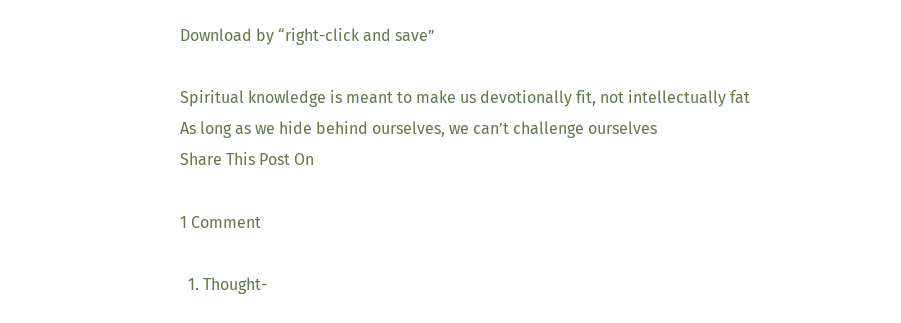Download by “right-click and save”

Spiritual knowledge is meant to make us devotionally fit, not intellectually fat
As long as we hide behind ourselves, we can’t challenge ourselves
Share This Post On

1 Comment

  1. Thought-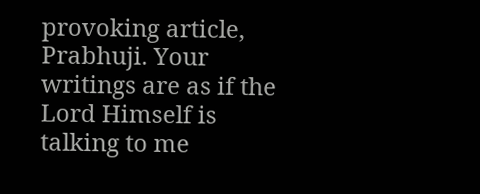provoking article, Prabhuji. Your writings are as if the Lord Himself is talking to me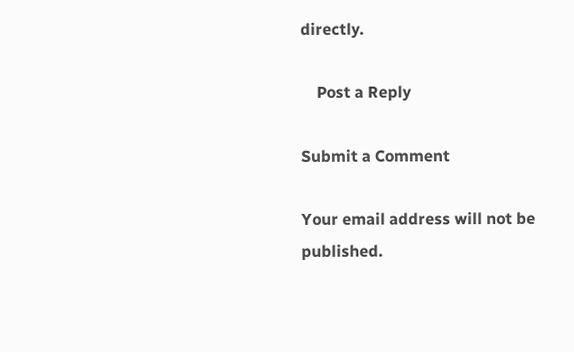directly.

    Post a Reply

Submit a Comment

Your email address will not be published.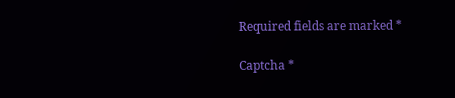Required fields are marked *

Captcha *